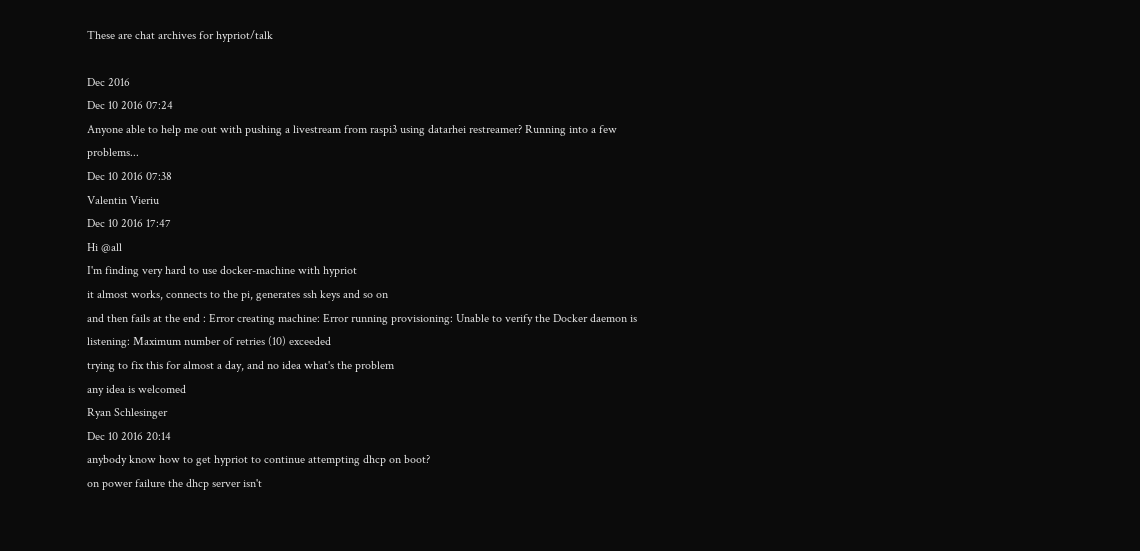These are chat archives for hypriot/talk

Dec 2016
Dec 10 2016 07:24
Anyone able to help me out with pushing a livestream from raspi3 using datarhei restreamer? Running into a few problems...
Dec 10 2016 07:38
Valentin Vieriu
Dec 10 2016 17:47
Hi @all
I'm finding very hard to use docker-machine with hypriot
it almost works, connects to the pi, generates ssh keys and so on
and then fails at the end : Error creating machine: Error running provisioning: Unable to verify the Docker daemon is listening: Maximum number of retries (10) exceeded
trying to fix this for almost a day, and no idea what's the problem
any idea is welcomed
Ryan Schlesinger
Dec 10 2016 20:14
anybody know how to get hypriot to continue attempting dhcp on boot?
on power failure the dhcp server isn't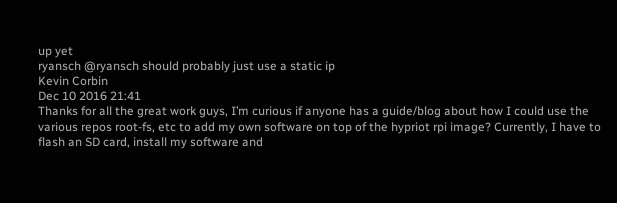up yet
ryansch @ryansch should probably just use a static ip
Kevin Corbin
Dec 10 2016 21:41
Thanks for all the great work guys, I’m curious if anyone has a guide/blog about how I could use the various repos root-fs, etc to add my own software on top of the hypriot rpi image? Currently, I have to flash an SD card, install my software and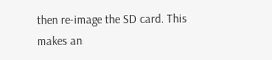then re-image the SD card. This makes an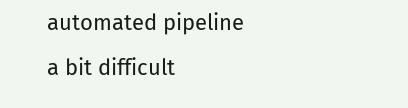automated pipeline a bit difficult